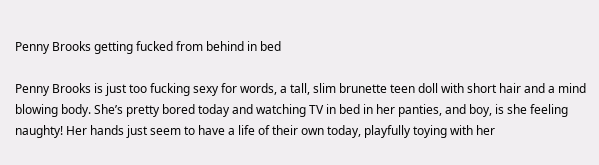Penny Brooks getting fucked from behind in bed

Penny Brooks is just too fucking sexy for words, a tall, slim brunette teen doll with short hair and a mind blowing body. She’s pretty bored today and watching TV in bed in her panties, and boy, is she feeling naughty! Her hands just seem to have a life of their own today, playfully toying with her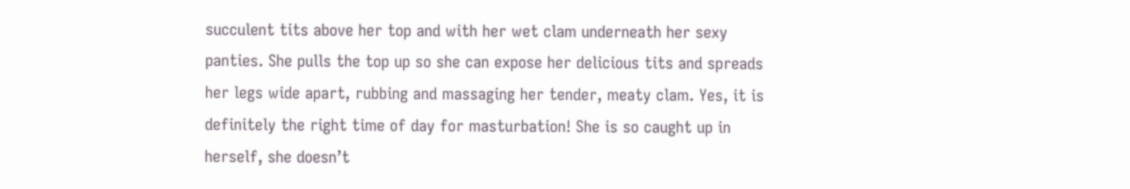succulent tits above her top and with her wet clam underneath her sexy panties. She pulls the top up so she can expose her delicious tits and spreads her legs wide apart, rubbing and massaging her tender, meaty clam. Yes, it is definitely the right time of day for masturbation! She is so caught up in herself, she doesn’t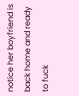notice her boyfriend is back home and ready to fuck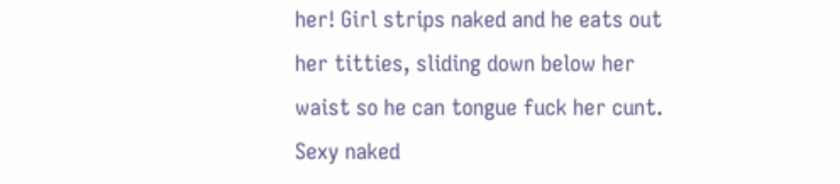her! Girl strips naked and he eats out her titties, sliding down below her waist so he can tongue fuck her cunt. Sexy naked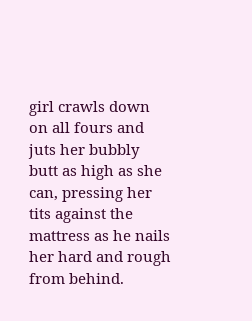girl crawls down on all fours and juts her bubbly butt as high as she can, pressing her tits against the mattress as he nails her hard and rough from behind.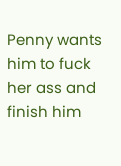Penny wants him to fuck her ass and finish him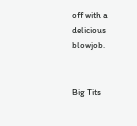off with a delicious blowjob.


Big Tits